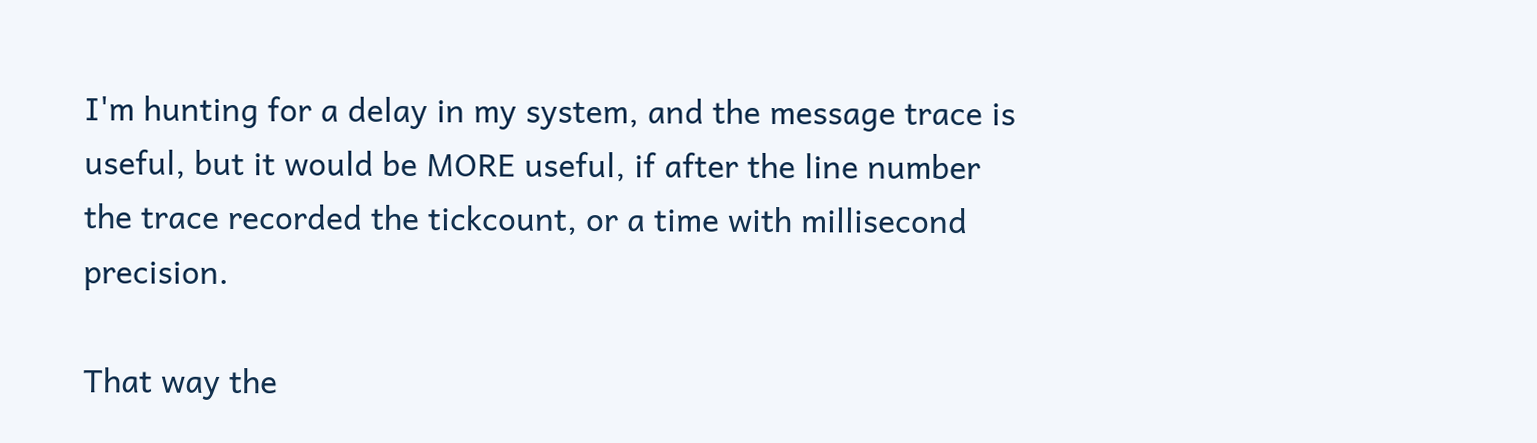I'm hunting for a delay in my system, and the message trace is useful, but it would be MORE useful, if after the line number the trace recorded the tickcount, or a time with millisecond precision.

That way the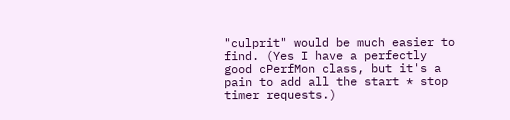"culprit" would be much easier to find. (Yes I have a perfectly good cPerfMon class, but it's a pain to add all the start * stop timer requests.)